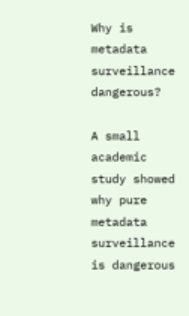Why is metadata surveillance dangerous?

A small academic study showed why pure metadata surveillance is dangerous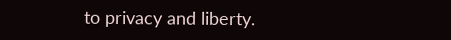to privacy and liberty.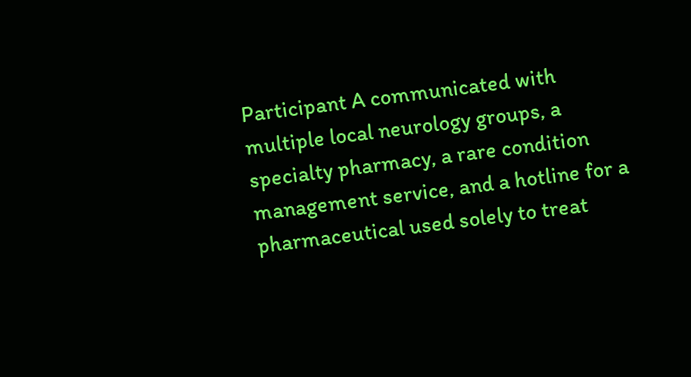Participant A communicated with multiple local neurology groups, a specialty pharmacy, a rare condition management service, and a hotline for a pharmaceutical used solely to treat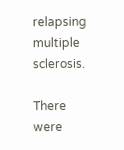relapsing multiple sclerosis.

There were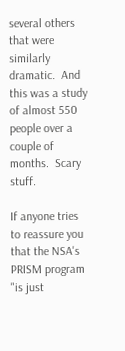several others that were similarly dramatic.  And this was a study of almost 550 people over a couple of months.  Scary stuff.

If anyone tries to reassure you that the NSA's PRISM program "is just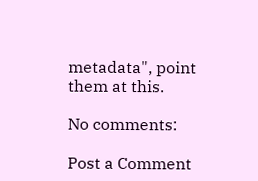metadata", point them at this.

No comments:

Post a Comment